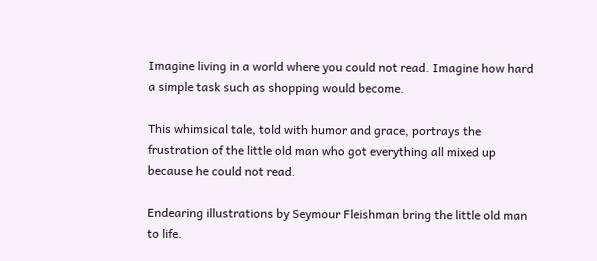Imagine living in a world where you could not read. Imagine how hard a simple task such as shopping would become.

This whimsical tale, told with humor and grace, portrays the frustration of the little old man who got everything all mixed up because he could not read.

Endearing illustrations by Seymour Fleishman bring the little old man to life.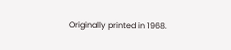Originally printed in 1968.